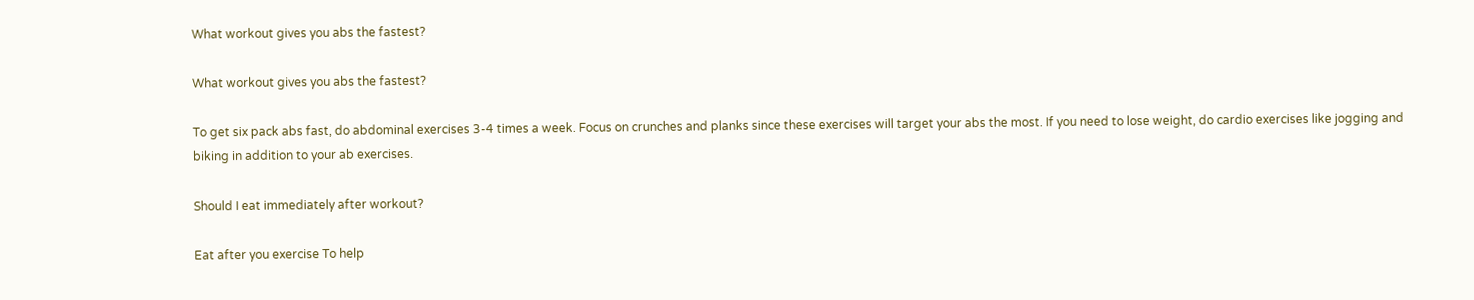What workout gives you abs the fastest?

What workout gives you abs the fastest?

To get six pack abs fast, do abdominal exercises 3-4 times a week. Focus on crunches and planks since these exercises will target your abs the most. If you need to lose weight, do cardio exercises like jogging and biking in addition to your ab exercises.

Should I eat immediately after workout?

Eat after you exercise To help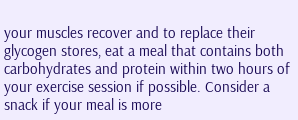your muscles recover and to replace their glycogen stores, eat a meal that contains both carbohydrates and protein within two hours of your exercise session if possible. Consider a snack if your meal is more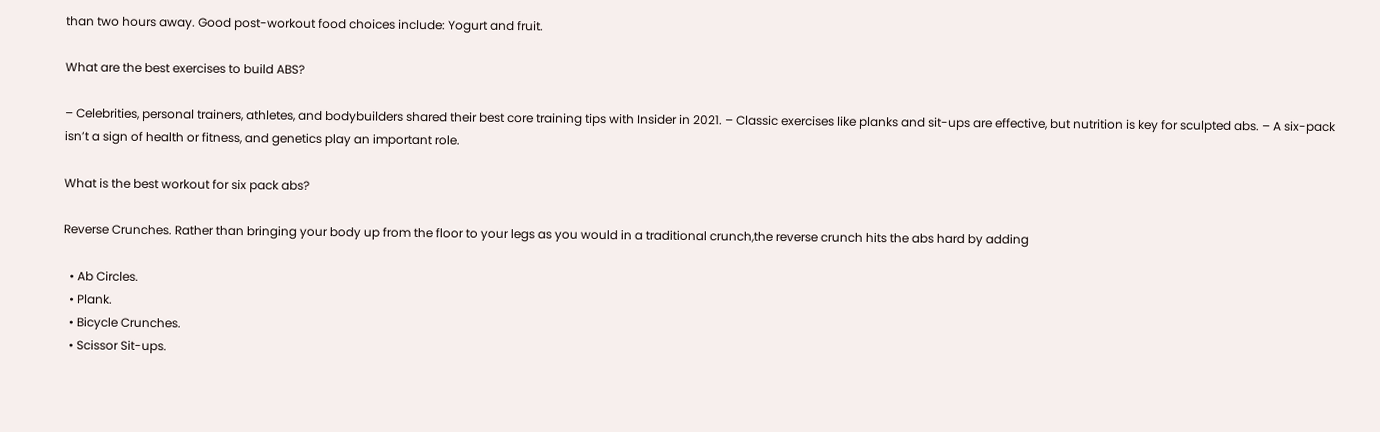than two hours away. Good post-workout food choices include: Yogurt and fruit.

What are the best exercises to build ABS?

– Celebrities, personal trainers, athletes, and bodybuilders shared their best core training tips with Insider in 2021. – Classic exercises like planks and sit-ups are effective, but nutrition is key for sculpted abs. – A six-pack isn’t a sign of health or fitness, and genetics play an important role.

What is the best workout for six pack abs?

Reverse Crunches. Rather than bringing your body up from the floor to your legs as you would in a traditional crunch,the reverse crunch hits the abs hard by adding

  • Ab Circles.
  • Plank.
  • Bicycle Crunches.
  • Scissor Sit-ups.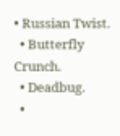• Russian Twist.
  • Butterfly Crunch.
  • Deadbug.
  •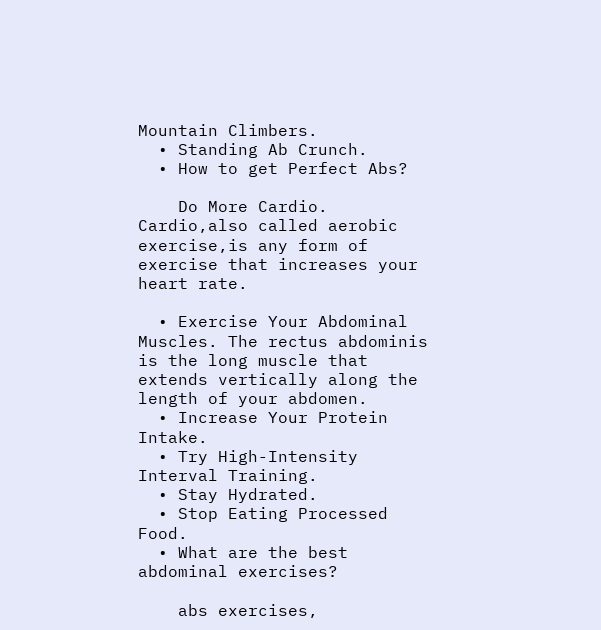Mountain Climbers.
  • Standing Ab Crunch.
  • How to get Perfect Abs?

    Do More Cardio. Cardio,also called aerobic exercise,is any form of exercise that increases your heart rate.

  • Exercise Your Abdominal Muscles. The rectus abdominis is the long muscle that extends vertically along the length of your abdomen.
  • Increase Your Protein Intake.
  • Try High-Intensity Interval Training.
  • Stay Hydrated.
  • Stop Eating Processed Food.
  • What are the best abdominal exercises?

    abs exercises,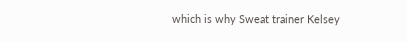which is why Sweat trainer Kelsey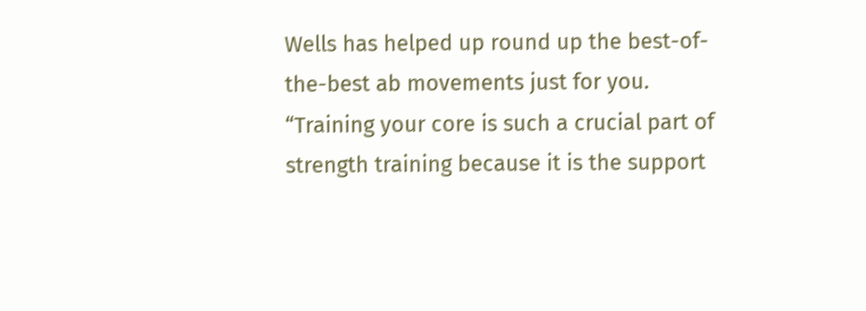Wells has helped up round up the best-of-the-best ab movements just for you. “Training your core is such a crucial part of strength training because it is the support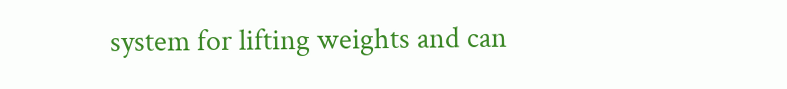system for lifting weights and can